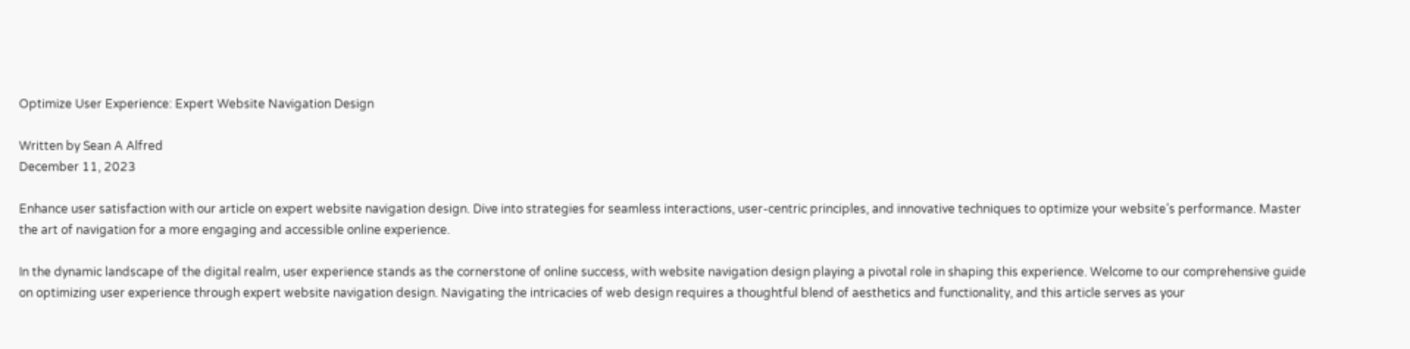Optimize User Experience: Expert Website Navigation Design

Written by Sean A Alfred
December 11, 2023

Enhance user satisfaction with our article on expert website navigation design. Dive into strategies for seamless interactions, user-centric principles, and innovative techniques to optimize your website’s performance. Master the art of navigation for a more engaging and accessible online experience.

In the dynamic landscape of the digital realm, user experience stands as the cornerstone of online success, with website navigation design playing a pivotal role in shaping this experience. Welcome to our comprehensive guide on optimizing user experience through expert website navigation design. Navigating the intricacies of web design requires a thoughtful blend of aesthetics and functionality, and this article serves as your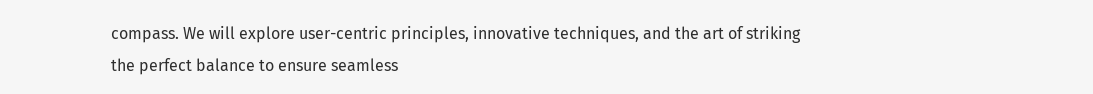compass. We will explore user-centric principles, innovative techniques, and the art of striking the perfect balance to ensure seamless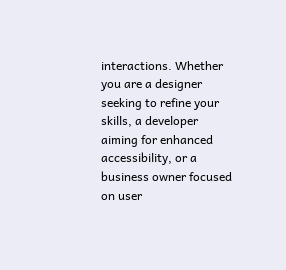interactions. Whether you are a designer seeking to refine your skills, a developer aiming for enhanced accessibility, or a business owner focused on user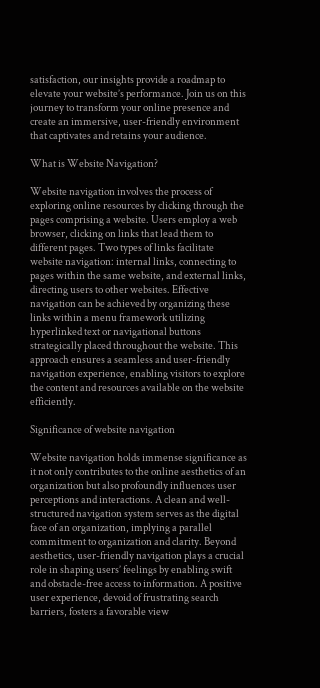satisfaction, our insights provide a roadmap to elevate your website’s performance. Join us on this journey to transform your online presence and create an immersive, user-friendly environment that captivates and retains your audience.

What is Website Navigation?

Website navigation involves the process of exploring online resources by clicking through the pages comprising a website. Users employ a web browser, clicking on links that lead them to different pages. Two types of links facilitate website navigation: internal links, connecting to pages within the same website, and external links, directing users to other websites. Effective navigation can be achieved by organizing these links within a menu framework utilizing hyperlinked text or navigational buttons strategically placed throughout the website. This approach ensures a seamless and user-friendly navigation experience, enabling visitors to explore the content and resources available on the website efficiently.

Significance of website navigation

Website navigation holds immense significance as it not only contributes to the online aesthetics of an organization but also profoundly influences user perceptions and interactions. A clean and well-structured navigation system serves as the digital face of an organization, implying a parallel commitment to organization and clarity. Beyond aesthetics, user-friendly navigation plays a crucial role in shaping users’ feelings by enabling swift and obstacle-free access to information. A positive user experience, devoid of frustrating search barriers, fosters a favorable view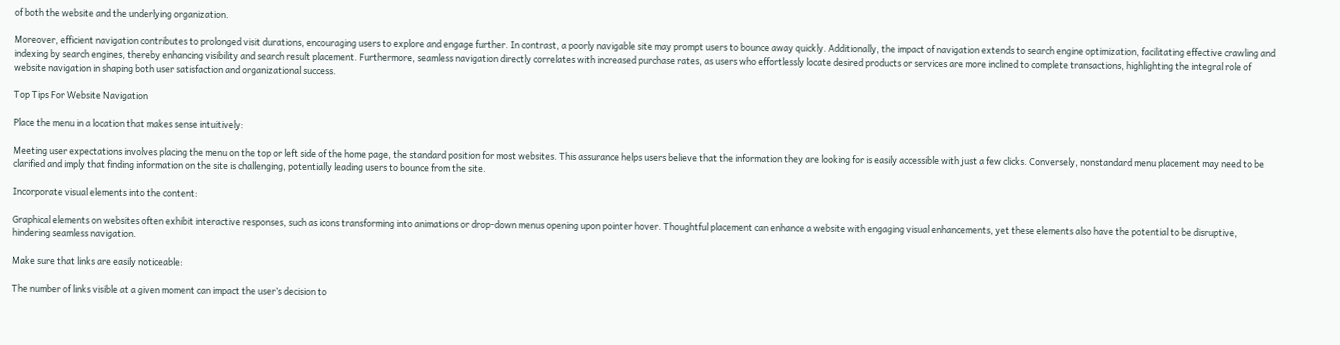of both the website and the underlying organization.

Moreover, efficient navigation contributes to prolonged visit durations, encouraging users to explore and engage further. In contrast, a poorly navigable site may prompt users to bounce away quickly. Additionally, the impact of navigation extends to search engine optimization, facilitating effective crawling and indexing by search engines, thereby enhancing visibility and search result placement. Furthermore, seamless navigation directly correlates with increased purchase rates, as users who effortlessly locate desired products or services are more inclined to complete transactions, highlighting the integral role of website navigation in shaping both user satisfaction and organizational success.

Top Tips For Website Navigation

Place the menu in a location that makes sense intuitively:

Meeting user expectations involves placing the menu on the top or left side of the home page, the standard position for most websites. This assurance helps users believe that the information they are looking for is easily accessible with just a few clicks. Conversely, nonstandard menu placement may need to be clarified and imply that finding information on the site is challenging, potentially leading users to bounce from the site.

Incorporate visual elements into the content:

Graphical elements on websites often exhibit interactive responses, such as icons transforming into animations or drop-down menus opening upon pointer hover. Thoughtful placement can enhance a website with engaging visual enhancements, yet these elements also have the potential to be disruptive, hindering seamless navigation.

Make sure that links are easily noticeable:

The number of links visible at a given moment can impact the user’s decision to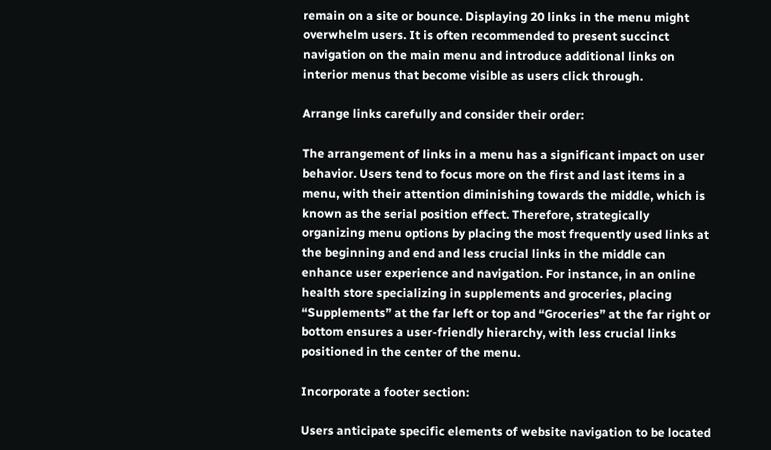remain on a site or bounce. Displaying 20 links in the menu might overwhelm users. It is often recommended to present succinct navigation on the main menu and introduce additional links on interior menus that become visible as users click through.

Arrange links carefully and consider their order:

The arrangement of links in a menu has a significant impact on user behavior. Users tend to focus more on the first and last items in a menu, with their attention diminishing towards the middle, which is known as the serial position effect. Therefore, strategically organizing menu options by placing the most frequently used links at the beginning and end and less crucial links in the middle can enhance user experience and navigation. For instance, in an online health store specializing in supplements and groceries, placing “Supplements” at the far left or top and “Groceries” at the far right or bottom ensures a user-friendly hierarchy, with less crucial links positioned in the center of the menu.

Incorporate a footer section:

Users anticipate specific elements of website navigation to be located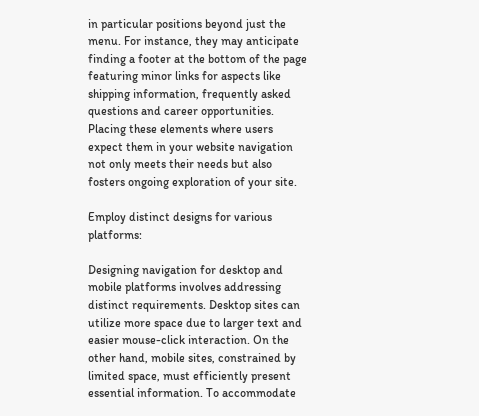in particular positions beyond just the menu. For instance, they may anticipate finding a footer at the bottom of the page featuring minor links for aspects like shipping information, frequently asked questions and career opportunities. Placing these elements where users expect them in your website navigation not only meets their needs but also fosters ongoing exploration of your site.

Employ distinct designs for various platforms:

Designing navigation for desktop and mobile platforms involves addressing distinct requirements. Desktop sites can utilize more space due to larger text and easier mouse-click interaction. On the other hand, mobile sites, constrained by limited space, must efficiently present essential information. To accommodate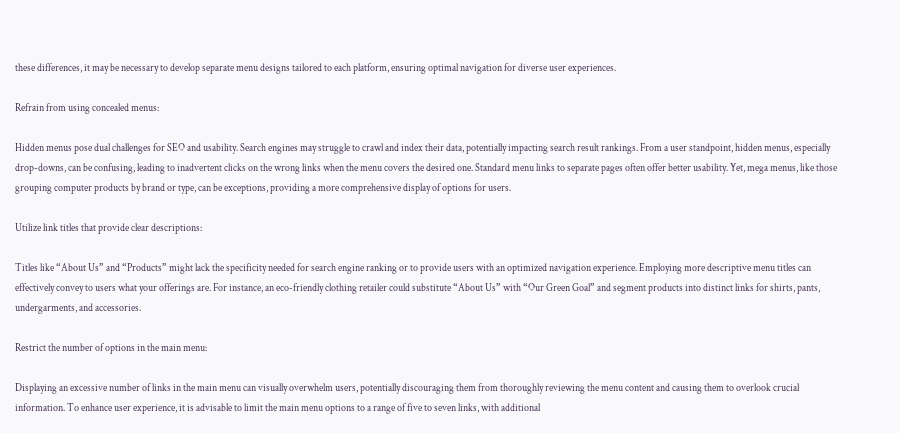these differences, it may be necessary to develop separate menu designs tailored to each platform, ensuring optimal navigation for diverse user experiences.

Refrain from using concealed menus:

Hidden menus pose dual challenges for SEO and usability. Search engines may struggle to crawl and index their data, potentially impacting search result rankings. From a user standpoint, hidden menus, especially drop-downs, can be confusing, leading to inadvertent clicks on the wrong links when the menu covers the desired one. Standard menu links to separate pages often offer better usability. Yet, mega menus, like those grouping computer products by brand or type, can be exceptions, providing a more comprehensive display of options for users.

Utilize link titles that provide clear descriptions:

Titles like “About Us” and “Products” might lack the specificity needed for search engine ranking or to provide users with an optimized navigation experience. Employing more descriptive menu titles can effectively convey to users what your offerings are. For instance, an eco-friendly clothing retailer could substitute “About Us” with “Our Green Goal” and segment products into distinct links for shirts, pants, undergarments, and accessories.

Restrict the number of options in the main menu:

Displaying an excessive number of links in the main menu can visually overwhelm users, potentially discouraging them from thoroughly reviewing the menu content and causing them to overlook crucial information. To enhance user experience, it is advisable to limit the main menu options to a range of five to seven links, with additional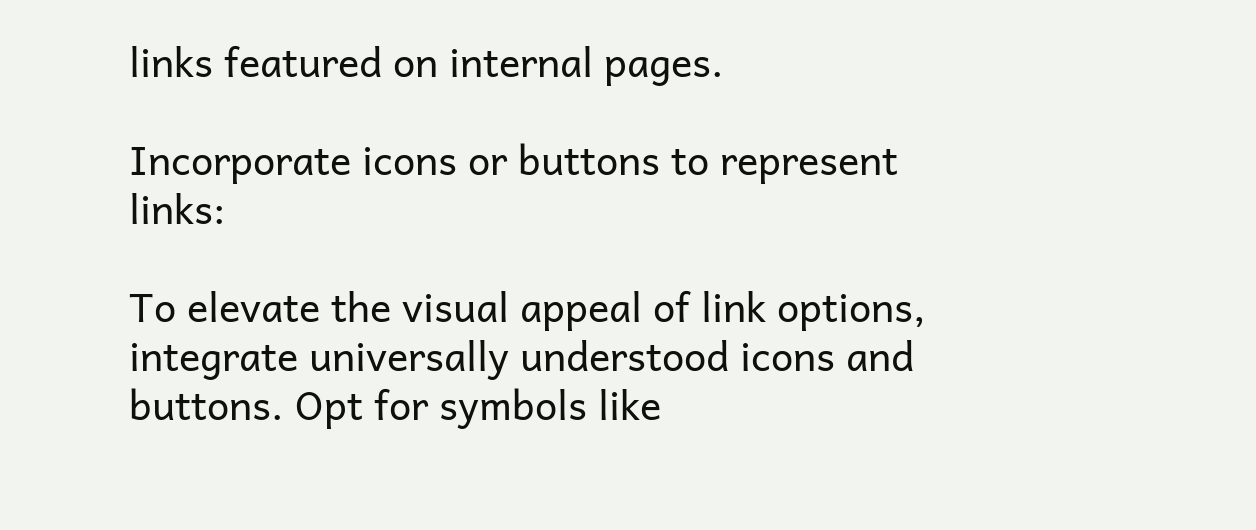links featured on internal pages.

Incorporate icons or buttons to represent links:

To elevate the visual appeal of link options, integrate universally understood icons and buttons. Opt for symbols like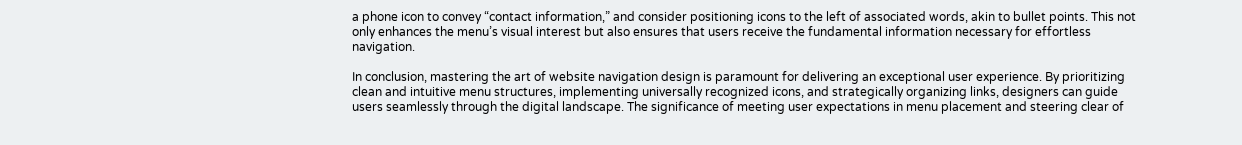a phone icon to convey “contact information,” and consider positioning icons to the left of associated words, akin to bullet points. This not only enhances the menu’s visual interest but also ensures that users receive the fundamental information necessary for effortless navigation.

In conclusion, mastering the art of website navigation design is paramount for delivering an exceptional user experience. By prioritizing clean and intuitive menu structures, implementing universally recognized icons, and strategically organizing links, designers can guide users seamlessly through the digital landscape. The significance of meeting user expectations in menu placement and steering clear of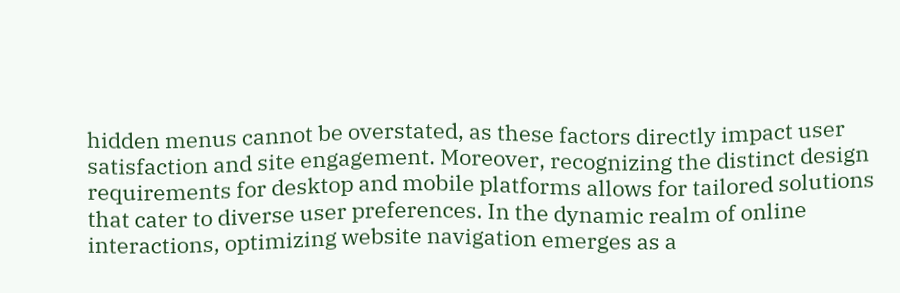hidden menus cannot be overstated, as these factors directly impact user satisfaction and site engagement. Moreover, recognizing the distinct design requirements for desktop and mobile platforms allows for tailored solutions that cater to diverse user preferences. In the dynamic realm of online interactions, optimizing website navigation emerges as a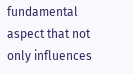fundamental aspect that not only influences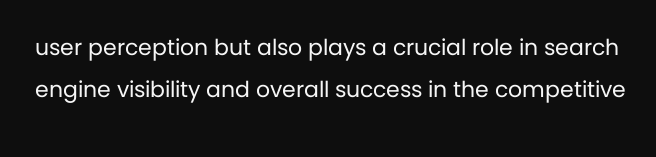user perception but also plays a crucial role in search engine visibility and overall success in the competitive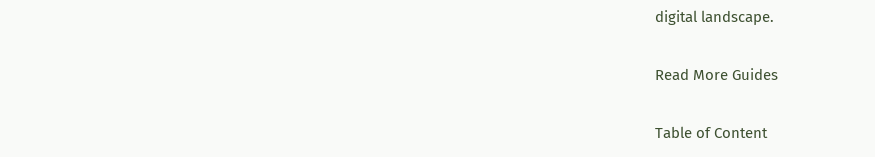digital landscape.

Read More Guides

Table of Content